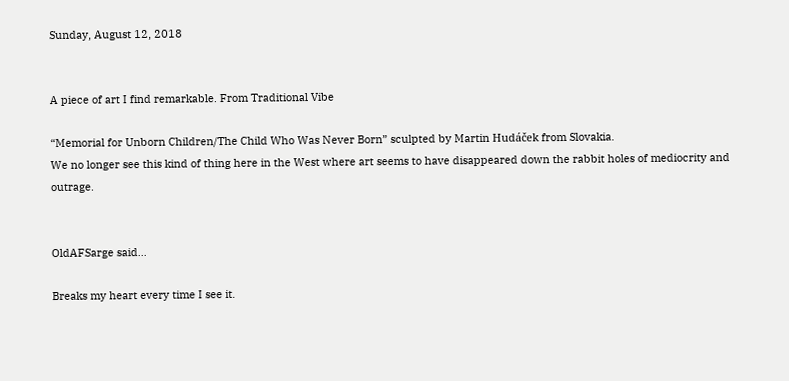Sunday, August 12, 2018


A piece of art I find remarkable. From Traditional Vibe

“Memorial for Unborn Children/The Child Who Was Never Born” sculpted by Martin Hudáček from Slovakia.
We no longer see this kind of thing here in the West where art seems to have disappeared down the rabbit holes of mediocrity and outrage.


OldAFSarge said...

Breaks my heart every time I see it.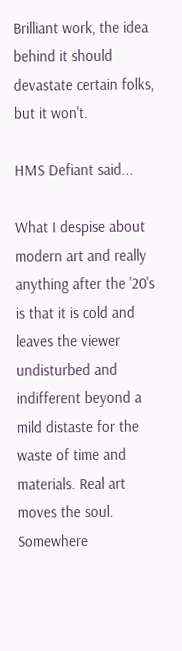Brilliant work, the idea behind it should devastate certain folks, but it won't.

HMS Defiant said...

What I despise about modern art and really anything after the '20's is that it is cold and leaves the viewer undisturbed and indifferent beyond a mild distaste for the waste of time and materials. Real art moves the soul.
Somewhere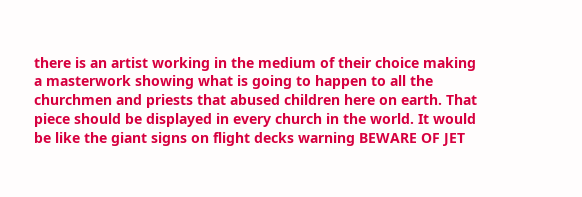there is an artist working in the medium of their choice making a masterwork showing what is going to happen to all the churchmen and priests that abused children here on earth. That piece should be displayed in every church in the world. It would be like the giant signs on flight decks warning BEWARE OF JET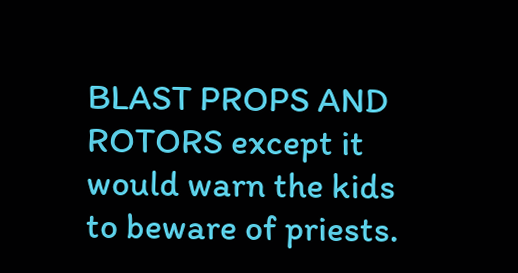BLAST PROPS AND ROTORS except it would warn the kids to beware of priests.